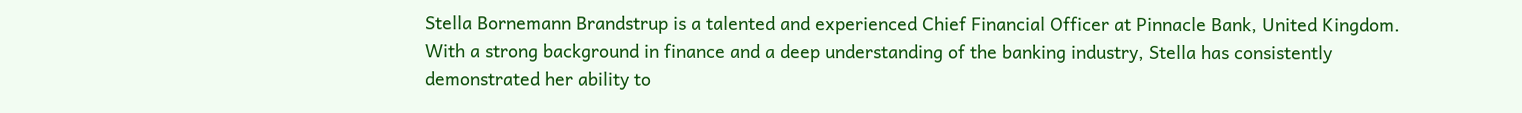Stella Bornemann Brandstrup is a talented and experienced Chief Financial Officer at Pinnacle Bank, United Kingdom. With a strong background in finance and a deep understanding of the banking industry, Stella has consistently demonstrated her ability to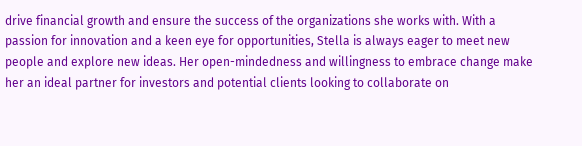drive financial growth and ensure the success of the organizations she works with. With a passion for innovation and a keen eye for opportunities, Stella is always eager to meet new people and explore new ideas. Her open-mindedness and willingness to embrace change make her an ideal partner for investors and potential clients looking to collaborate on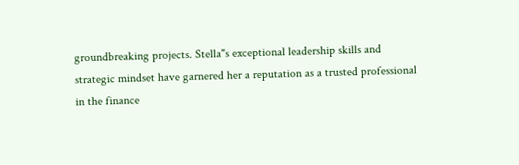groundbreaking projects. Stella"s exceptional leadership skills and strategic mindset have garnered her a reputation as a trusted professional in the finance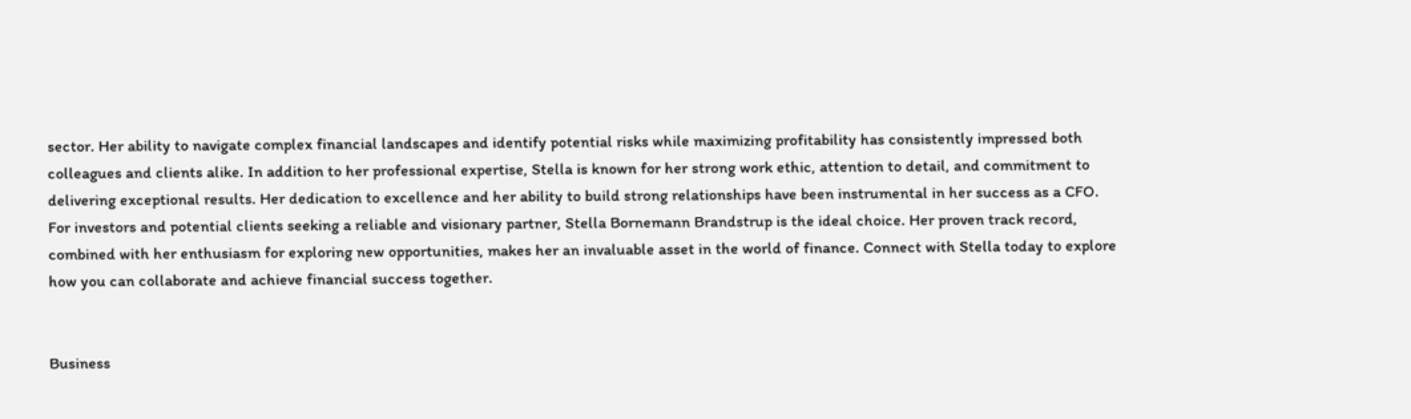sector. Her ability to navigate complex financial landscapes and identify potential risks while maximizing profitability has consistently impressed both colleagues and clients alike. In addition to her professional expertise, Stella is known for her strong work ethic, attention to detail, and commitment to delivering exceptional results. Her dedication to excellence and her ability to build strong relationships have been instrumental in her success as a CFO. For investors and potential clients seeking a reliable and visionary partner, Stella Bornemann Brandstrup is the ideal choice. Her proven track record, combined with her enthusiasm for exploring new opportunities, makes her an invaluable asset in the world of finance. Connect with Stella today to explore how you can collaborate and achieve financial success together.


Business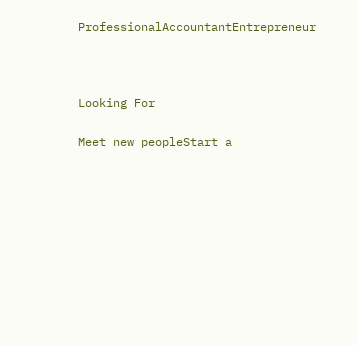ProfessionalAccountantEntrepreneur



Looking For

Meet new peopleStart a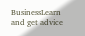BusinessLearn and get advice